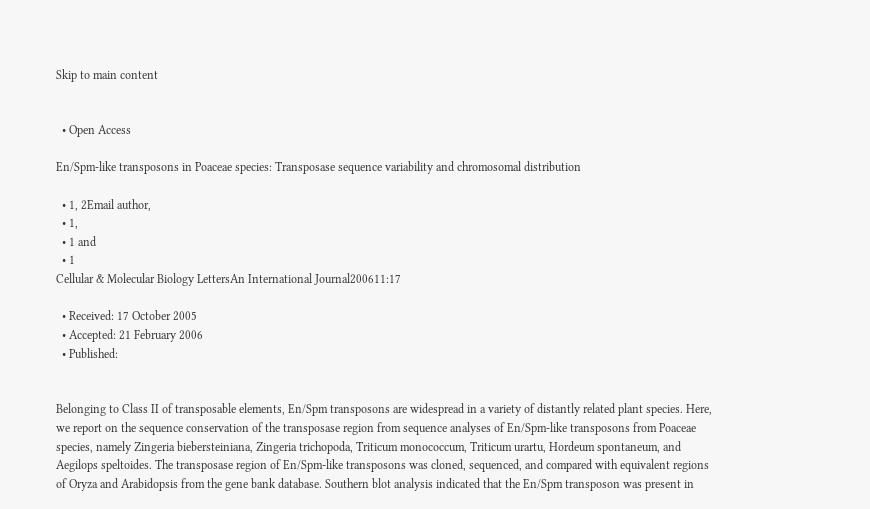Skip to main content


  • Open Access

En/Spm-like transposons in Poaceae species: Transposase sequence variability and chromosomal distribution

  • 1, 2Email author,
  • 1,
  • 1 and
  • 1
Cellular & Molecular Biology LettersAn International Journal200611:17

  • Received: 17 October 2005
  • Accepted: 21 February 2006
  • Published:


Belonging to Class II of transposable elements, En/Spm transposons are widespread in a variety of distantly related plant species. Here, we report on the sequence conservation of the transposase region from sequence analyses of En/Spm-like transposons from Poaceae species, namely Zingeria biebersteiniana, Zingeria trichopoda, Triticum monococcum, Triticum urartu, Hordeum spontaneum, and Aegilops speltoides. The transposase region of En/Spm-like transposons was cloned, sequenced, and compared with equivalent regions of Oryza and Arabidopsis from the gene bank database. Southern blot analysis indicated that the En/Spm transposon was present in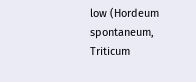low (Hordeum spontaneum, Triticum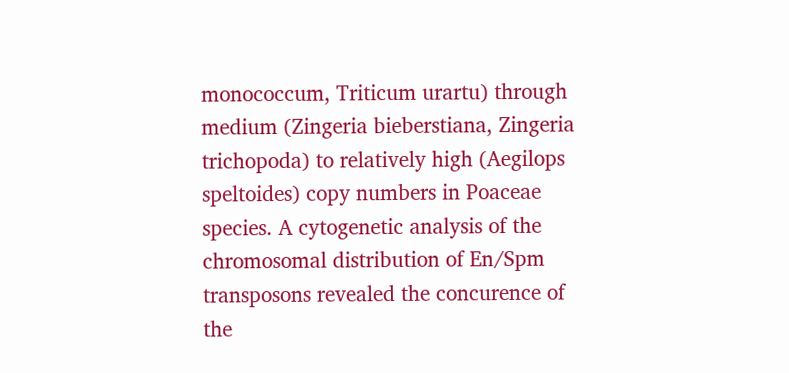monococcum, Triticum urartu) through medium (Zingeria bieberstiana, Zingeria trichopoda) to relatively high (Aegilops speltoides) copy numbers in Poaceae species. A cytogenetic analysis of the chromosomal distribution of En/Spm transposons revealed the concurence of the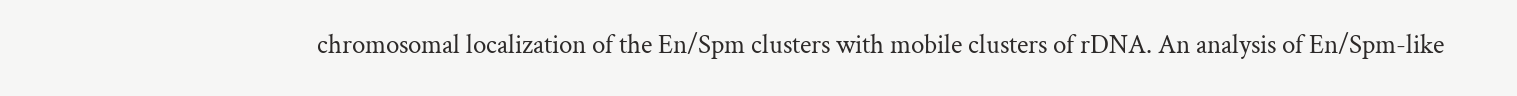chromosomal localization of the En/Spm clusters with mobile clusters of rDNA. An analysis of En/Spm-like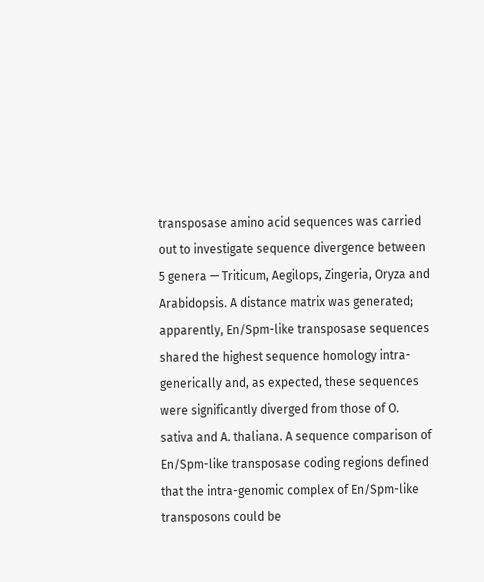transposase amino acid sequences was carried out to investigate sequence divergence between 5 genera — Triticum, Aegilops, Zingeria, Oryza and Arabidopsis. A distance matrix was generated; apparently, En/Spm-like transposase sequences shared the highest sequence homology intra-generically and, as expected, these sequences were significantly diverged from those of O. sativa and A. thaliana. A sequence comparison of En/Spm-like transposase coding regions defined that the intra-genomic complex of En/Spm-like transposons could be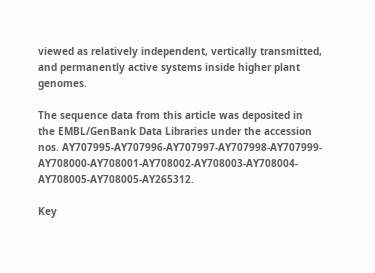viewed as relatively independent, vertically transmitted, and permanently active systems inside higher plant genomes.

The sequence data from this article was deposited in the EMBL/GenBank Data Libraries under the accession nos. AY707995-AY707996-AY707997-AY707998-AY707999-AY708000-AY708001-AY708002-AY708003-AY708004-AY708005-AY708005-AY265312.

Key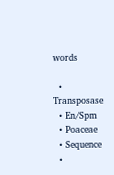words

  • Transposase
  • En/Spm
  • Poaceae
  • Sequence
  •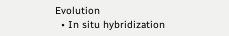Evolution
  • In situ hybridization